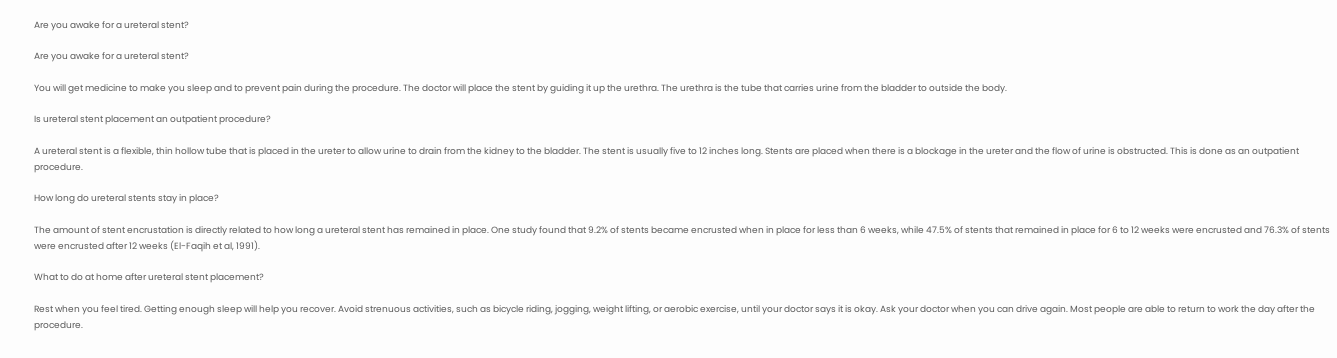Are you awake for a ureteral stent?

Are you awake for a ureteral stent?

You will get medicine to make you sleep and to prevent pain during the procedure. The doctor will place the stent by guiding it up the urethra. The urethra is the tube that carries urine from the bladder to outside the body.

Is ureteral stent placement an outpatient procedure?

A ureteral stent is a flexible, thin hollow tube that is placed in the ureter to allow urine to drain from the kidney to the bladder. The stent is usually five to 12 inches long. Stents are placed when there is a blockage in the ureter and the flow of urine is obstructed. This is done as an outpatient procedure.

How long do ureteral stents stay in place?

The amount of stent encrustation is directly related to how long a ureteral stent has remained in place. One study found that 9.2% of stents became encrusted when in place for less than 6 weeks, while 47.5% of stents that remained in place for 6 to 12 weeks were encrusted and 76.3% of stents were encrusted after 12 weeks (El-Faqih et al, 1991).

What to do at home after ureteral stent placement?

Rest when you feel tired. Getting enough sleep will help you recover. Avoid strenuous activities, such as bicycle riding, jogging, weight lifting, or aerobic exercise, until your doctor says it is okay. Ask your doctor when you can drive again. Most people are able to return to work the day after the procedure.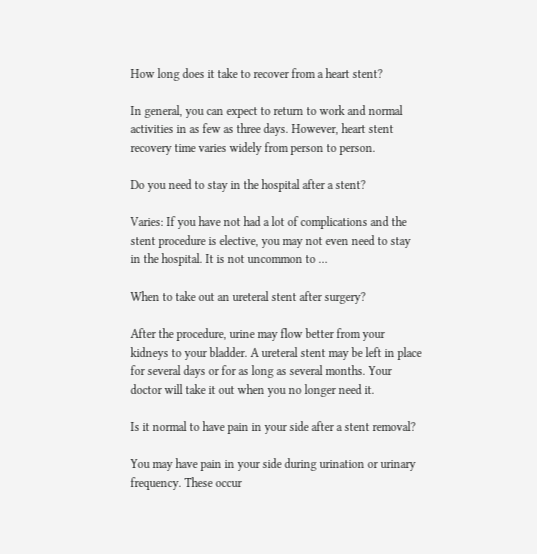How long does it take to recover from a heart stent?

In general, you can expect to return to work and normal activities in as few as three days. However, heart stent recovery time varies widely from person to person.

Do you need to stay in the hospital after a stent?

Varies: If you have not had a lot of complications and the stent procedure is elective, you may not even need to stay in the hospital. It is not uncommon to …

When to take out an ureteral stent after surgery?

After the procedure, urine may flow better from your kidneys to your bladder. A ureteral stent may be left in place for several days or for as long as several months. Your doctor will take it out when you no longer need it.

Is it normal to have pain in your side after a stent removal?

You may have pain in your side during urination or urinary frequency. These occur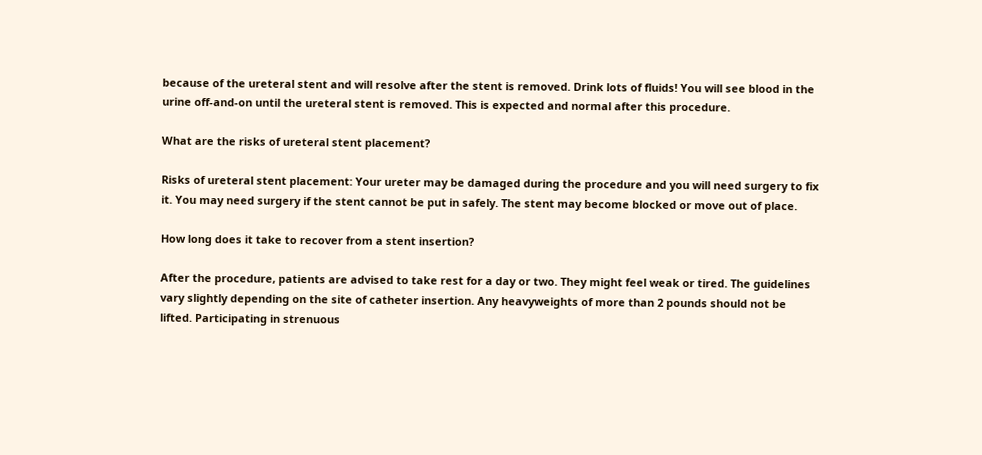because of the ureteral stent and will resolve after the stent is removed. Drink lots of fluids! You will see blood in the urine off-and-on until the ureteral stent is removed. This is expected and normal after this procedure.

What are the risks of ureteral stent placement?

Risks of ureteral stent placement: Your ureter may be damaged during the procedure and you will need surgery to fix it. You may need surgery if the stent cannot be put in safely. The stent may become blocked or move out of place.

How long does it take to recover from a stent insertion?

After the procedure, patients are advised to take rest for a day or two. They might feel weak or tired. The guidelines vary slightly depending on the site of catheter insertion. Any heavyweights of more than 2 pounds should not be lifted. Participating in strenuous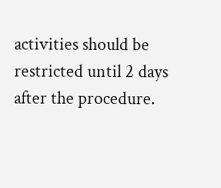activities should be restricted until 2 days after the procedure.